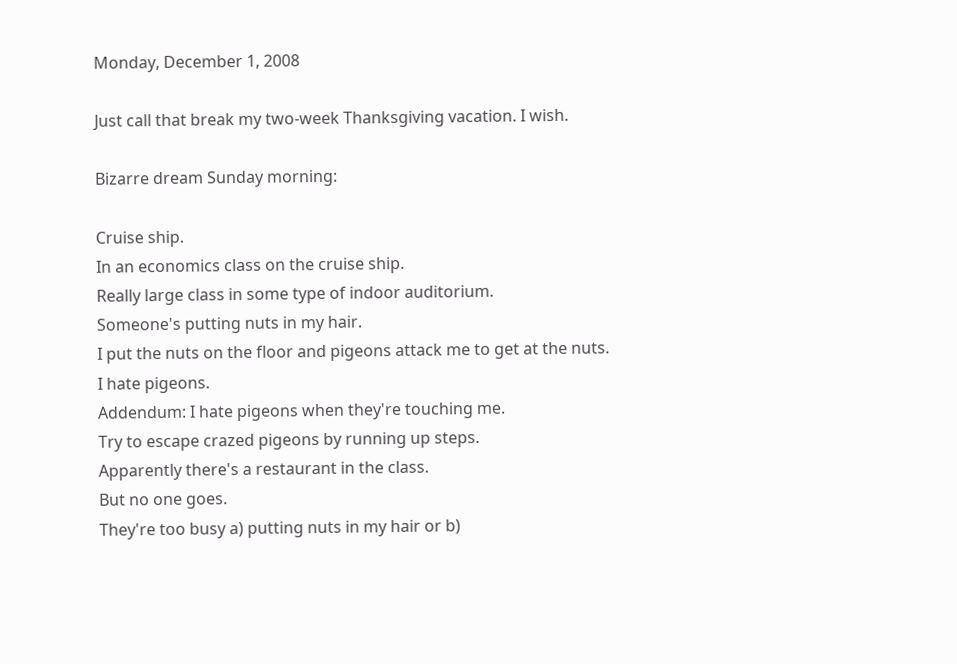Monday, December 1, 2008

Just call that break my two-week Thanksgiving vacation. I wish.

Bizarre dream Sunday morning:

Cruise ship.
In an economics class on the cruise ship.
Really large class in some type of indoor auditorium.
Someone's putting nuts in my hair.
I put the nuts on the floor and pigeons attack me to get at the nuts.
I hate pigeons.
Addendum: I hate pigeons when they're touching me.
Try to escape crazed pigeons by running up steps.
Apparently there's a restaurant in the class.
But no one goes.
They're too busy a) putting nuts in my hair or b)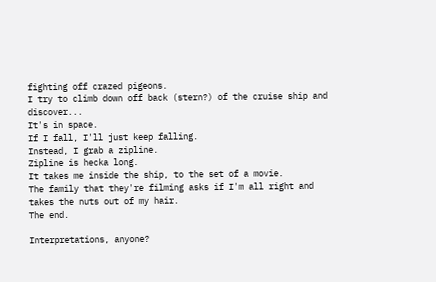fighting off crazed pigeons.
I try to climb down off back (stern?) of the cruise ship and discover...
It's in space.
If I fall, I'll just keep falling.
Instead, I grab a zipline.
Zipline is hecka long.
It takes me inside the ship, to the set of a movie.
The family that they're filming asks if I'm all right and takes the nuts out of my hair.
The end.

Interpretations, anyone?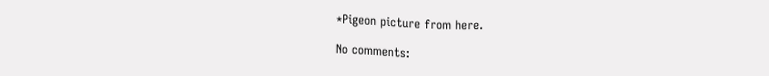*Pigeon picture from here.

No comments: